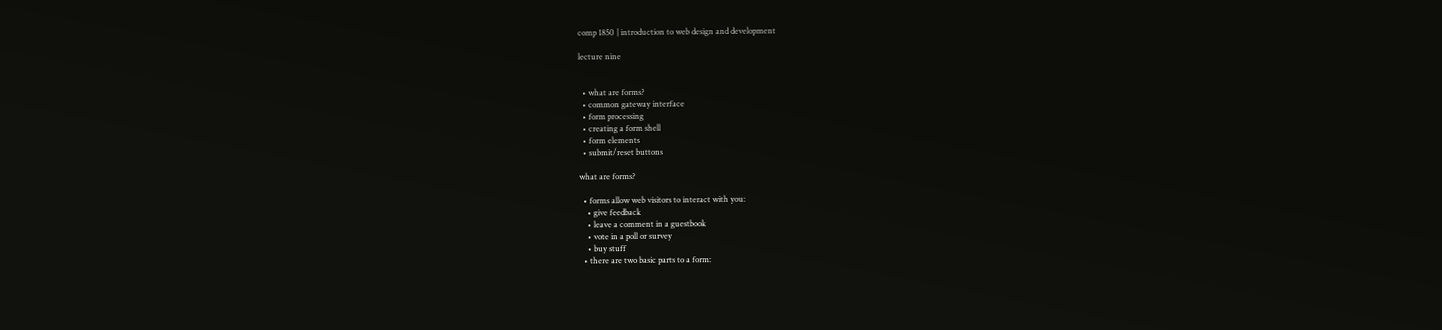comp 1850 | introduction to web design and development

lecture nine


  • what are forms?
  • common gateway interface
  • form processing
  • creating a form shell
  • form elements
  • submit/reset buttons

what are forms?

  • forms allow web visitors to interact with you:
    • give feedback
    • leave a comment in a guestbook
    • vote in a poll or survey
    • buy stuff
  • there are two basic parts to a form: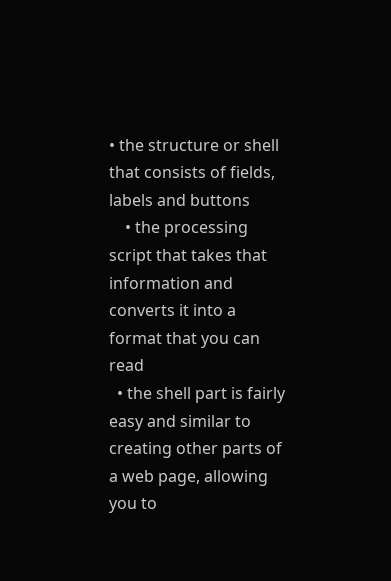• the structure or shell that consists of fields, labels and buttons
    • the processing script that takes that information and converts it into a format that you can read
  • the shell part is fairly easy and similar to creating other parts of a web page, allowing you to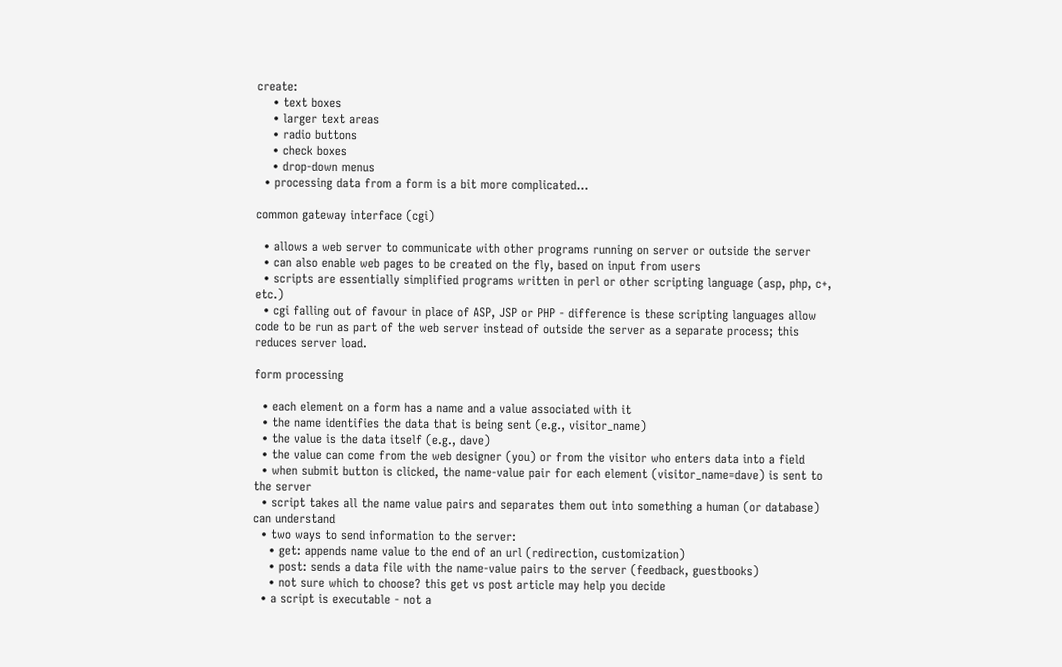create:
    • text boxes
    • larger text areas
    • radio buttons
    • check boxes
    • drop-down menus
  • processing data from a form is a bit more complicated...

common gateway interface (cgi)

  • allows a web server to communicate with other programs running on server or outside the server
  • can also enable web pages to be created on the fly, based on input from users
  • scripts are essentially simplified programs written in perl or other scripting language (asp, php, c+, etc.)
  • cgi falling out of favour in place of ASP, JSP or PHP - difference is these scripting languages allow code to be run as part of the web server instead of outside the server as a separate process; this reduces server load.

form processing

  • each element on a form has a name and a value associated with it
  • the name identifies the data that is being sent (e.g., visitor_name)
  • the value is the data itself (e.g., dave)
  • the value can come from the web designer (you) or from the visitor who enters data into a field
  • when submit button is clicked, the name-value pair for each element (visitor_name=dave) is sent to the server
  • script takes all the name value pairs and separates them out into something a human (or database) can understand
  • two ways to send information to the server:
    • get: appends name value to the end of an url (redirection, customization)
    • post: sends a data file with the name-value pairs to the server (feedback, guestbooks)
    • not sure which to choose? this get vs post article may help you decide
  • a script is executable - not a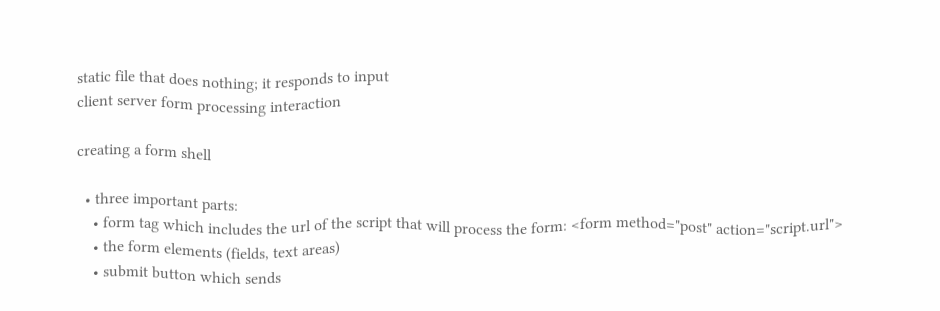static file that does nothing; it responds to input
client server form processing interaction

creating a form shell

  • three important parts:
    • form tag which includes the url of the script that will process the form: <form method="post" action="script.url">
    • the form elements (fields, text areas)
    • submit button which sends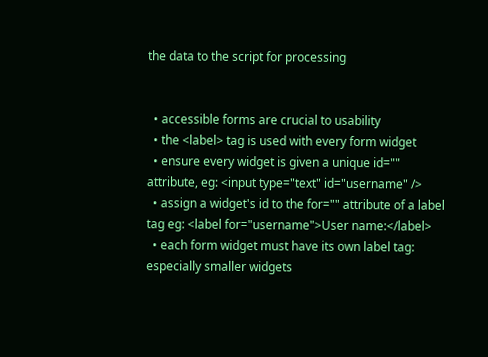the data to the script for processing


  • accessible forms are crucial to usability
  • the <label> tag is used with every form widget
  • ensure every widget is given a unique id="" attribute, eg: <input type="text" id="username" />
  • assign a widget's id to the for="" attribute of a label tag eg: <label for="username">User name:</label>
  • each form widget must have its own label tag: especially smaller widgets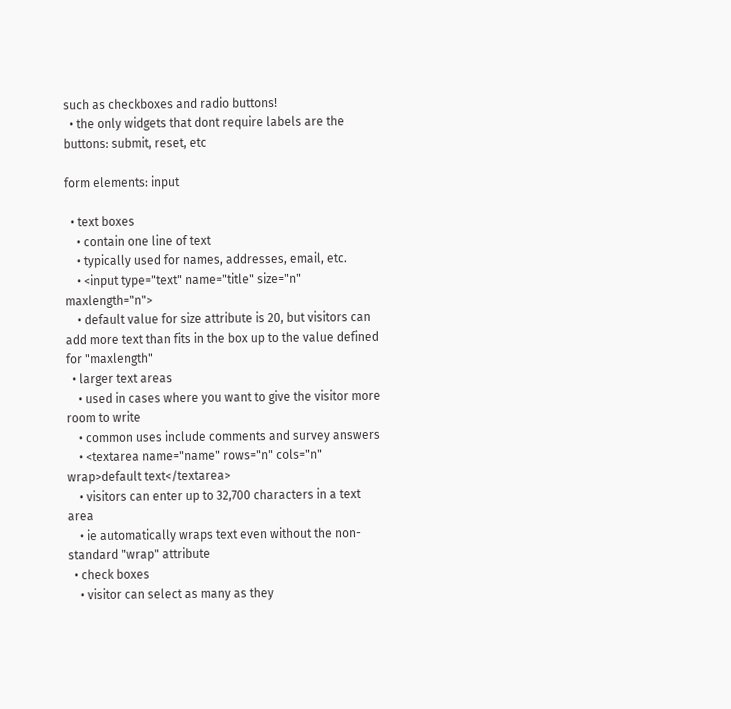such as checkboxes and radio buttons!
  • the only widgets that dont require labels are the buttons: submit, reset, etc

form elements: input

  • text boxes
    • contain one line of text
    • typically used for names, addresses, email, etc.
    • <input type="text" name="title" size="n" maxlength="n">
    • default value for size attribute is 20, but visitors can add more text than fits in the box up to the value defined for "maxlength"
  • larger text areas
    • used in cases where you want to give the visitor more room to write
    • common uses include comments and survey answers
    • <textarea name="name" rows="n" cols="n" wrap>default text</textarea>
    • visitors can enter up to 32,700 characters in a text area
    • ie automatically wraps text even without the non-standard "wrap" attribute
  • check boxes
    • visitor can select as many as they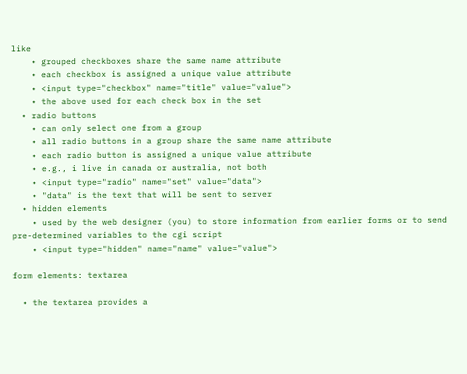like
    • grouped checkboxes share the same name attribute
    • each checkbox is assigned a unique value attribute
    • <input type="checkbox" name="title" value="value">
    • the above used for each check box in the set
  • radio buttons
    • can only select one from a group
    • all radio buttons in a group share the same name attribute
    • each radio button is assigned a unique value attribute
    • e.g., i live in canada or australia, not both
    • <input type="radio" name="set" value="data">
    • "data" is the text that will be sent to server
  • hidden elements
    • used by the web designer (you) to store information from earlier forms or to send pre-determined variables to the cgi script
    • <input type="hidden" name="name" value="value">

form elements: textarea

  • the textarea provides a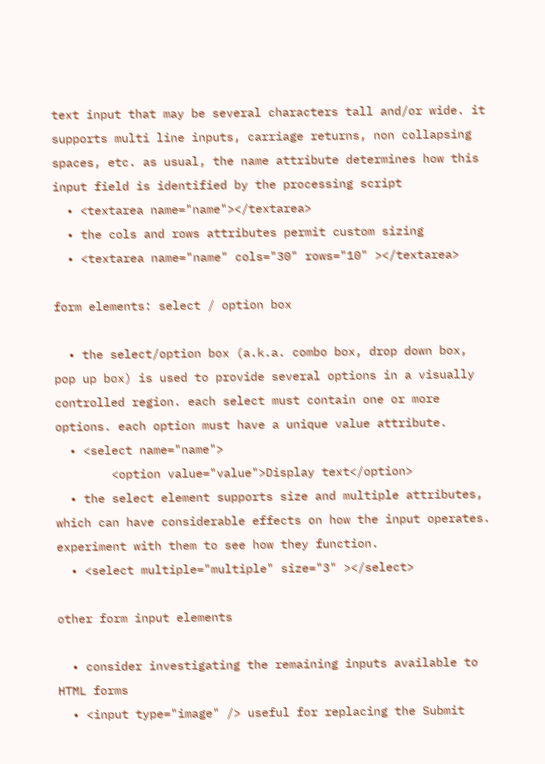text input that may be several characters tall and/or wide. it supports multi line inputs, carriage returns, non collapsing spaces, etc. as usual, the name attribute determines how this input field is identified by the processing script
  • <textarea name="name"></textarea>
  • the cols and rows attributes permit custom sizing
  • <textarea name="name" cols="30" rows="10" ></textarea>

form elements: select / option box

  • the select/option box (a.k.a. combo box, drop down box, pop up box) is used to provide several options in a visually controlled region. each select must contain one or more options. each option must have a unique value attribute.
  • <select name="name">
        <option value="value">Display text</option>
  • the select element supports size and multiple attributes, which can have considerable effects on how the input operates. experiment with them to see how they function.
  • <select multiple="multiple" size="3" ></select>

other form input elements

  • consider investigating the remaining inputs available to HTML forms
  • <input type="image" /> useful for replacing the Submit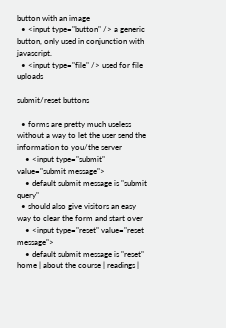button with an image
  • <input type="button" /> a generic button, only used in conjunction with javascript.
  • <input type="file" /> used for file uploads

submit/reset buttons

  • forms are pretty much useless without a way to let the user send the information to you/the server
    • <input type="submit" value="submit message">
    • default submit message is "submit query"
  • should also give visitors an easy way to clear the form and start over
    • <input type="reset" value="reset message">
    • default submit message is "reset"
home | about the course | readings |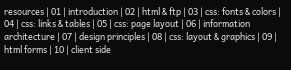resources | 01 | introduction | 02 | html & ftp | 03 | css: fonts & colors | 04 | css: links & tables | 05 | css: page layout | 06 | information architecture | 07 | design principles | 08 | css: layout & graphics | 09 | html forms | 10 | client side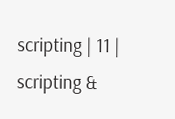scripting | 11 | scripting &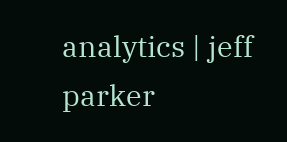analytics | jeff parker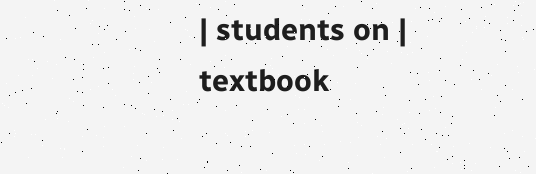| students on | textbook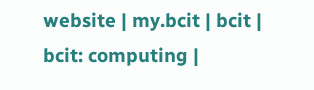website | my.bcit | bcit | bcit: computing |